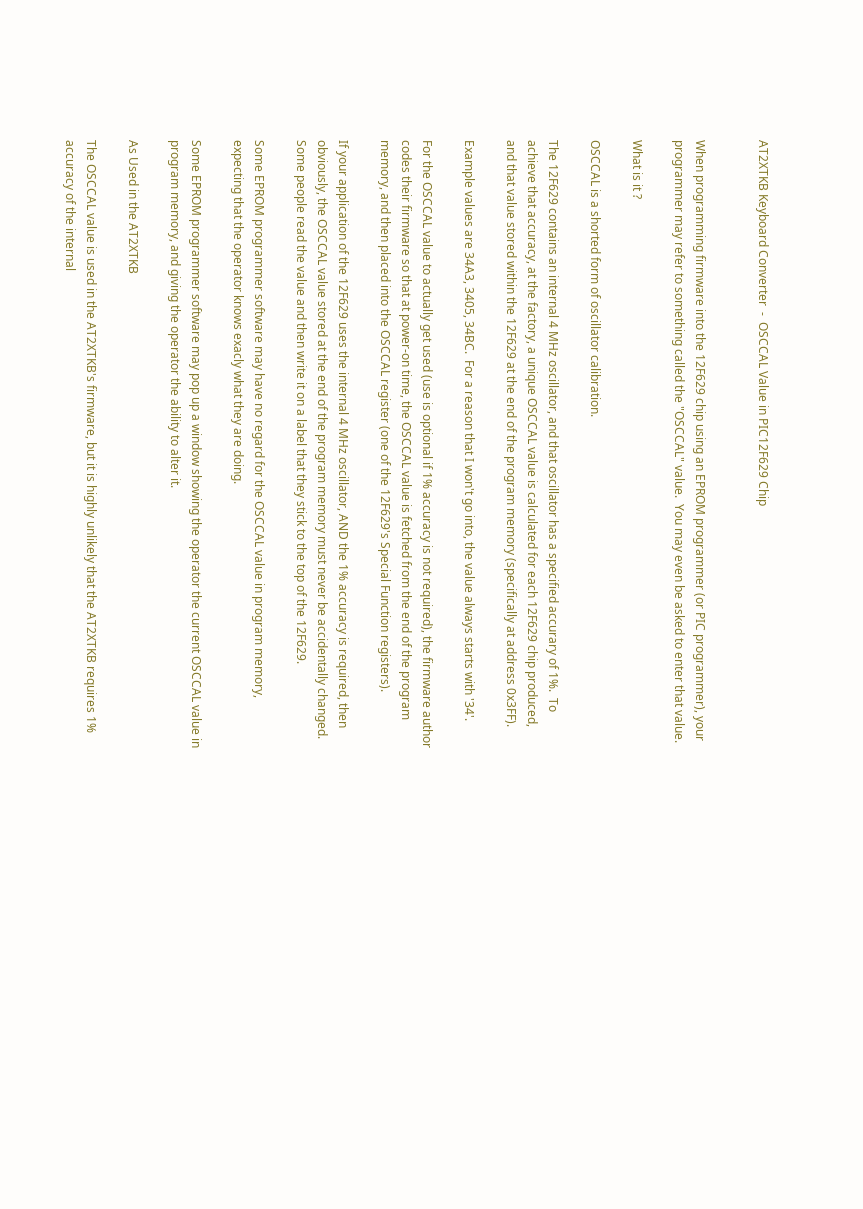AT2XTKB Keyboard Converter  -  OSCCAL Value in PIC12F629 Chip


When programming firmware into the 12F629 chip using an EPROM programmer (or PIC programmer), your programmer may refer to something called the "OSCCAL" value.  You may even be asked to enter that value.

What is it ?

OSCCAL is a shorted form of oscillator calibration.

The 12F629 contains an internal 4 MHz oscillator, and that oscillator has a specified accurary of 1%.  To achieve that accuracy, at the factory, a unique OSCCAL value is calculated for each 12F629 chip produced, and that value stored within the 12F629 at the end of the program memory (specifically at address 0x3FF).

Example values are 34A3, 3405, 34BC.  For a reason that I won't go into, the value always starts with '34'.

For the OSCCAL value to actually get used (use is optional if 1% accuracy is not required), the firmware author codes their firmware so that at power-on time, the OSCCAL value is fetched from the end of the program memory, and then placed into the OSCCAL register (one of the 12F629's Special Function registers).

If your application of the 12F629 uses the internal 4 MHz oscillator, AND the 1% accuracy is required, then obviously, the OSCCAL value stored at the end of the program memory must never be accidentally changed.  Some people read the value and then write it on a label that they stick to the top of the 12F629.

Some EPROM programmer software may have no regard for the OSCCAL value in program memory, expecting that the operator knows exacly what they are doing.

Some EPROM programmer software may pop up a window showing the operator the current OSCCAL value in program memory, and giving the operator the ability to alter it.

As Used in the AT2XTKB

The OSCCAL value is used in the AT2XTKB's firmware, but it is highly unlikely that the AT2XTKB requires 1% accuracy of the internal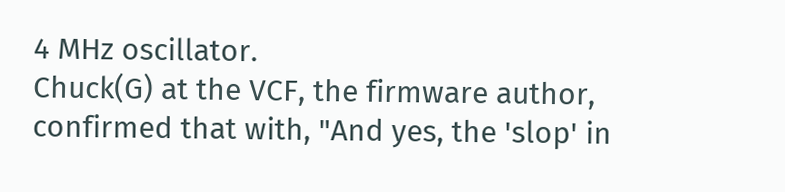4 MHz oscillator.
Chuck(G) at the VCF, the firmware author, confirmed that with, "And yes, the 'slop' in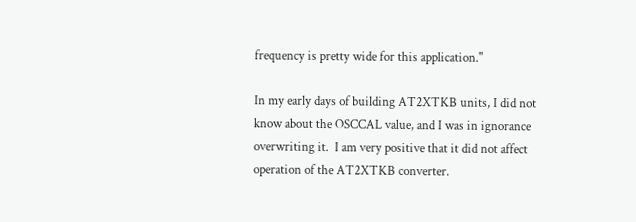frequency is pretty wide for this application."

In my early days of building AT2XTKB units, I did not know about the OSCCAL value, and I was in ignorance overwriting it.  I am very positive that it did not affect operation of the AT2XTKB converter.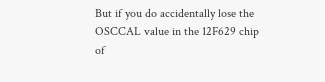But if you do accidentally lose the OSCCAL value in the 12F629 chip of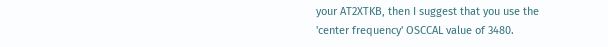your AT2XTKB, then I suggest that you use the 'center frequency' OSCCAL value of 3480.